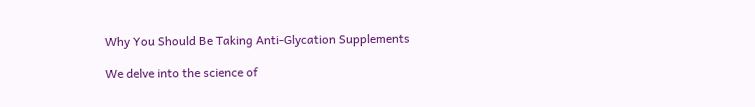Why You Should Be Taking Anti-Glycation Supplements

We delve into the science of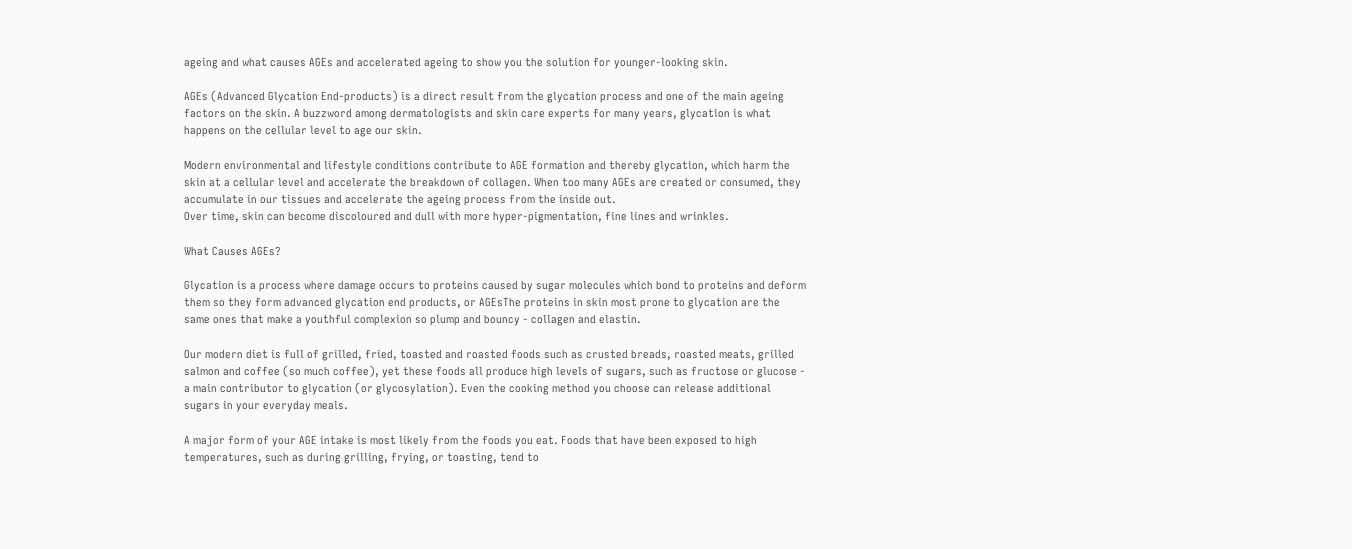ageing and what causes AGEs and accelerated ageing to show you the solution for younger-looking skin.

AGEs (Advanced Glycation End-products) is a direct result from the glycation process and one of the main ageing factors on the skin. A buzzword among dermatologists and skin care experts for many years, glycation is what happens on the cellular level to age our skin.

Modern environmental and lifestyle conditions contribute to AGE formation and thereby glycation, which harm the skin at a cellular level and accelerate the breakdown of collagen. When too many AGEs are created or consumed, they accumulate in our tissues and accelerate the ageing process from the inside out.
Over time, skin can become discoloured and dull with more hyper-pigmentation, fine lines and wrinkles.

What Causes AGEs?

Glycation is a process where damage occurs to proteins caused by sugar molecules which bond to proteins and deform them so they form advanced glycation end products, or AGEsThe proteins in skin most prone to glycation are the same ones that make a youthful complexion so plump and bouncy - collagen and elastin.

Our modern diet is full of grilled, fried, toasted and roasted foods such as crusted breads, roasted meats, grilled salmon and coffee (so much coffee), yet these foods all produce high levels of sugars, such as fructose or glucose - a main contributor to glycation (or glycosylation). Even the cooking method you choose can release additional sugars in your everyday meals.

A major form of your AGE intake is most likely from the foods you eat. Foods that have been exposed to high temperatures, such as during grilling, frying, or toasting, tend to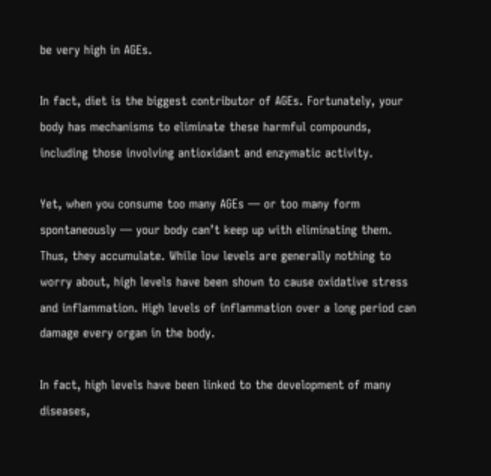be very high in AGEs.

In fact, diet is the biggest contributor of AGEs. Fortunately, your body has mechanisms to eliminate these harmful compounds, including those involving antioxidant and enzymatic activity.

Yet, when you consume too many AGEs — or too many form spontaneously — your body can’t keep up with eliminating them. Thus, they accumulate. While low levels are generally nothing to worry about, high levels have been shown to cause oxidative stress and inflammation. High levels of inflammation over a long period can damage every organ in the body.

In fact, high levels have been linked to the development of many diseases,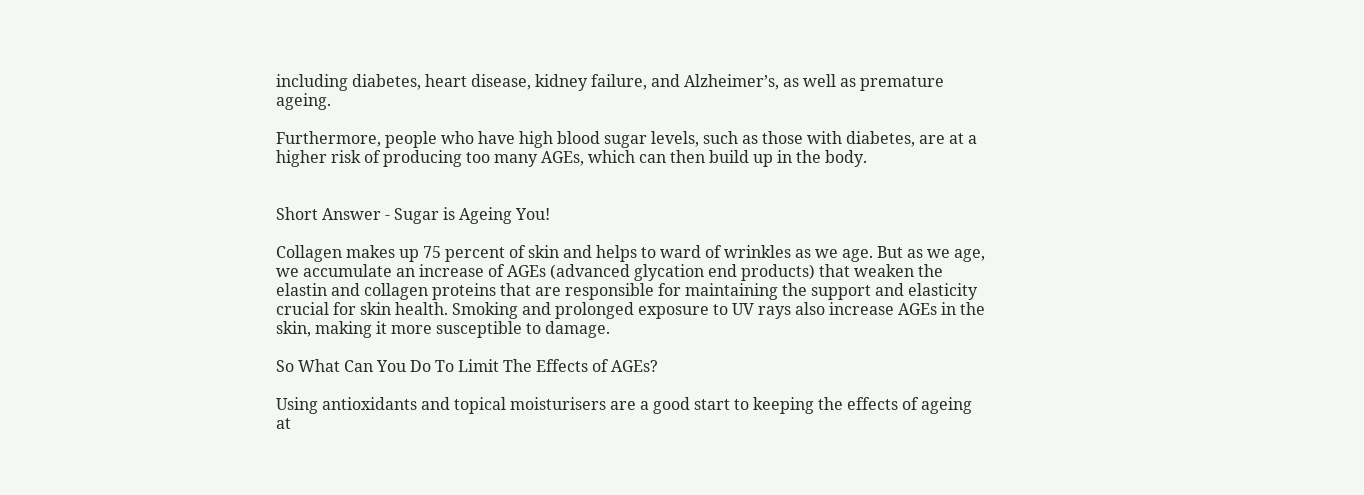including diabetes, heart disease, kidney failure, and Alzheimer’s, as well as premature ageing.

Furthermore, people who have high blood sugar levels, such as those with diabetes, are at a higher risk of producing too many AGEs, which can then build up in the body.


Short Answer - Sugar is Ageing You!

Collagen makes up 75 percent of skin and helps to ward of wrinkles as we age. But as we age, we accumulate an increase of AGEs (advanced glycation end products) that weaken the elastin and collagen proteins that are responsible for maintaining the support and elasticity crucial for skin health. Smoking and prolonged exposure to UV rays also increase AGEs in the skin, making it more susceptible to damage.

So What Can You Do To Limit The Effects of AGEs?

Using antioxidants and topical moisturisers are a good start to keeping the effects of ageing at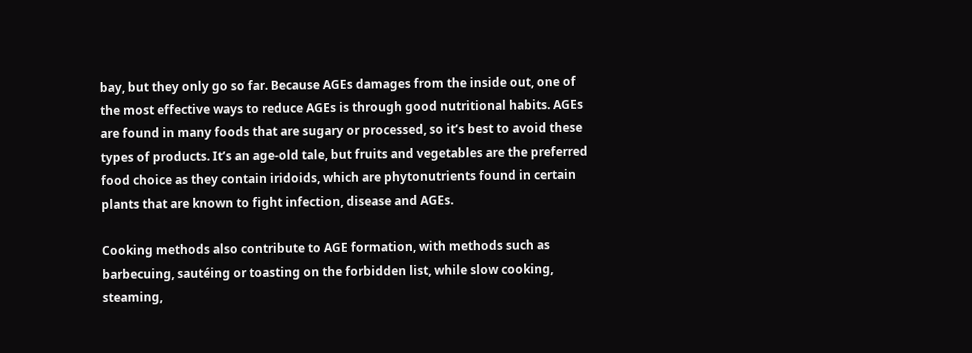bay, but they only go so far. Because AGEs damages from the inside out, one of the most effective ways to reduce AGEs is through good nutritional habits. AGEs are found in many foods that are sugary or processed, so it’s best to avoid these types of products. It’s an age-old tale, but fruits and vegetables are the preferred food choice as they contain iridoids, which are phytonutrients found in certain plants that are known to fight infection, disease and AGEs.

Cooking methods also contribute to AGE formation, with methods such as barbecuing, sautéing or toasting on the forbidden list, while slow cooking, steaming,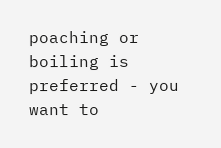poaching or boiling is preferred - you want to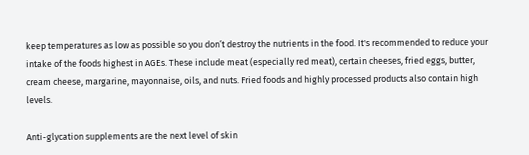keep temperatures as low as possible so you don’t destroy the nutrients in the food. It's recommended to reduce your intake of the foods highest in AGEs. These include meat (especially red meat), certain cheeses, fried eggs, butter, cream cheese, margarine, mayonnaise, oils, and nuts. Fried foods and highly processed products also contain high levels.

Anti-glycation supplements are the next level of skin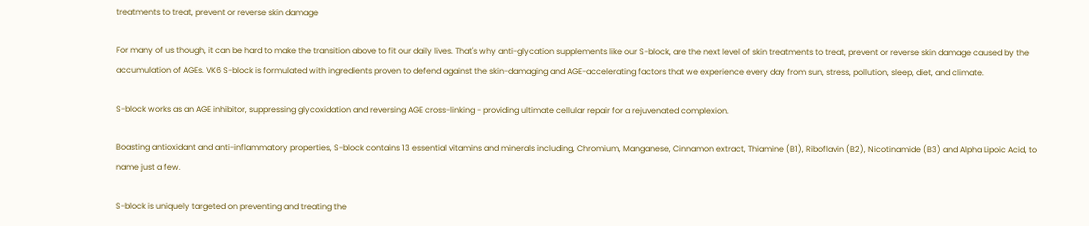treatments to treat, prevent or reverse skin damage

For many of us though, it can be hard to make the transition above to fit our daily lives. That's why anti-glycation supplements like our S-block, are the next level of skin treatments to treat, prevent or reverse skin damage caused by the accumulation of AGEs. VK6 S-block is formulated with ingredients proven to defend against the skin-damaging and AGE-accelerating factors that we experience every day from sun, stress, pollution, sleep, diet, and climate.

S-block works as an AGE inhibitor, suppressing glycoxidation and reversing AGE cross-linking - providing ultimate cellular repair for a rejuvenated complexion.

Boasting antioxidant and anti-inflammatory properties, S-block contains 13 essential vitamins and minerals including, Chromium, Manganese, Cinnamon extract, Thiamine (B1), Riboflavin (B2), Nicotinamide (B3) and Alpha Lipoic Acid, to name just a few.

S-block is uniquely targeted on preventing and treating the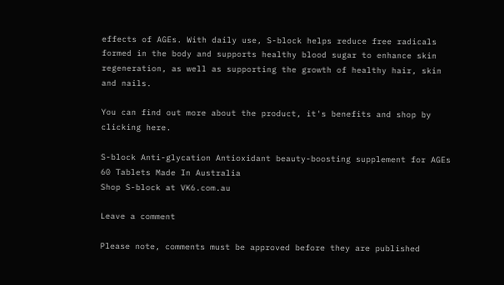effects of AGEs. With daily use, S-block helps reduce free radicals formed in the body and supports healthy blood sugar to enhance skin regeneration, as well as supporting the growth of healthy hair, skin and nails.

You can find out more about the product, it's benefits and shop by clicking here.

S-block Anti-glycation Antioxidant beauty-boosting supplement for AGEs 60 Tablets Made In Australia
Shop S-block at VK6.com.au

Leave a comment

Please note, comments must be approved before they are published